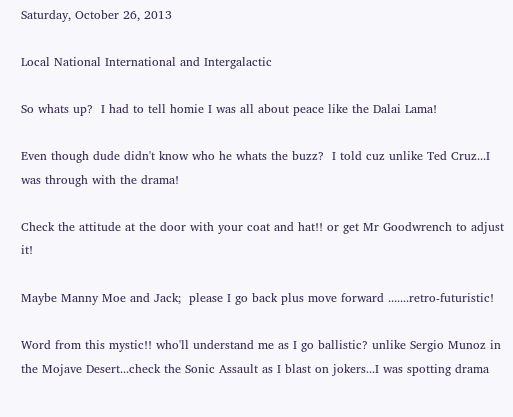Saturday, October 26, 2013

Local National International and Intergalactic

So whats up?  I had to tell homie I was all about peace like the Dalai Lama!

Even though dude didn't know who he whats the buzz?  I told cuz unlike Ted Cruz...I was through with the drama!

Check the attitude at the door with your coat and hat!! or get Mr Goodwrench to adjust it!

Maybe Manny Moe and Jack;  please I go back plus move forward .......retro-futuristic!

Word from this mystic!! who'll understand me as I go ballistic? unlike Sergio Munoz in the Mojave Desert...check the Sonic Assault as I blast on jokers...I was spotting drama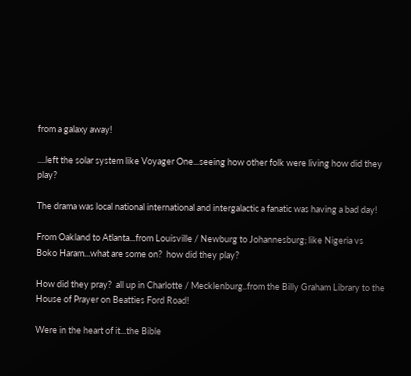from a galaxy away!

....left the solar system like Voyager One...seeing how other folk were living how did they play?

The drama was local national international and intergalactic a fanatic was having a bad day!

From Oakland to Atlanta...from Louisville / Newburg to Johannesburg; like Nigeria vs Boko Haram...what are some on?  how did they play?

How did they pray?  all up in Charlotte / Mecklenburg..from the Billy Graham Library to the House of Prayer on Beatties Ford Road!

Were in the heart of it...the Bible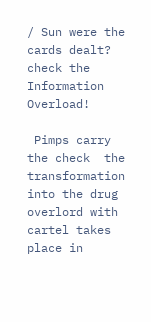/ Sun were the cards dealt?  check the Information Overload!

 Pimps carry the check  the transformation into the drug overlord with cartel takes place in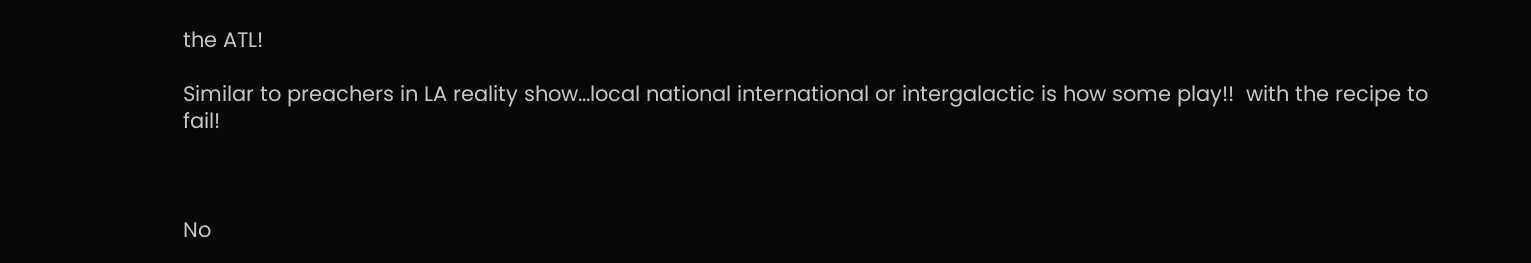the ATL!

Similar to preachers in LA reality show...local national international or intergalactic is how some play!!  with the recipe to fail!



No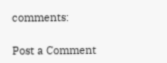comments:

Post a Comment